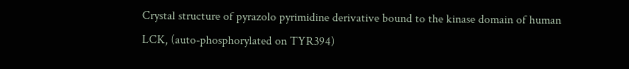Crystal structure of pyrazolo pyrimidine derivative bound to the kinase domain of human LCK, (auto-phosphorylated on TYR394)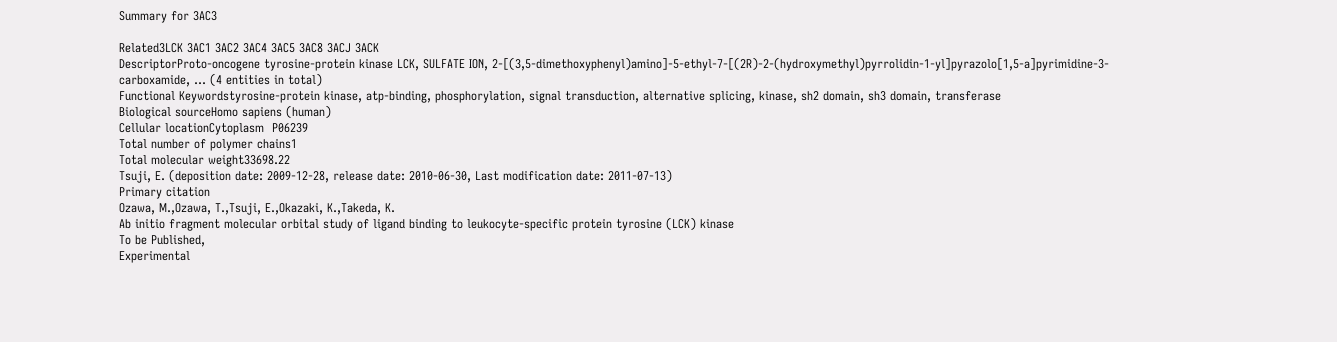Summary for 3AC3

Related3LCK 3AC1 3AC2 3AC4 3AC5 3AC8 3ACJ 3ACK
DescriptorProto-oncogene tyrosine-protein kinase LCK, SULFATE ION, 2-[(3,5-dimethoxyphenyl)amino]-5-ethyl-7-[(2R)-2-(hydroxymethyl)pyrrolidin-1-yl]pyrazolo[1,5-a]pyrimidine-3-carboxamide, ... (4 entities in total)
Functional Keywordstyrosine-protein kinase, atp-binding, phosphorylation, signal transduction, alternative splicing, kinase, sh2 domain, sh3 domain, transferase
Biological sourceHomo sapiens (human)
Cellular locationCytoplasm  P06239
Total number of polymer chains1
Total molecular weight33698.22
Tsuji, E. (deposition date: 2009-12-28, release date: 2010-06-30, Last modification date: 2011-07-13)
Primary citation
Ozawa, M.,Ozawa, T.,Tsuji, E.,Okazaki, K.,Takeda, K.
Ab initio fragment molecular orbital study of ligand binding to leukocyte-specific protein tyrosine (LCK) kinase
To be Published,
Experimental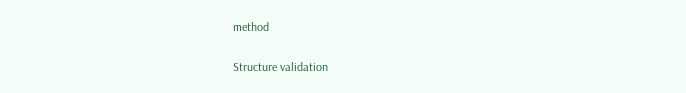method

Structure validation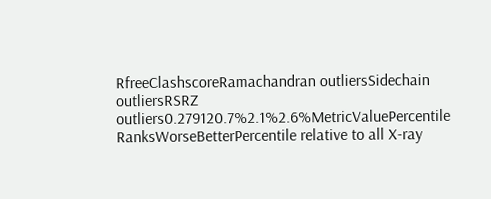RfreeClashscoreRamachandran outliersSidechain outliersRSRZ outliers0.279120.7%2.1%2.6%MetricValuePercentile RanksWorseBetterPercentile relative to all X-ray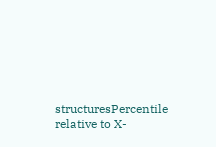structuresPercentile relative to X-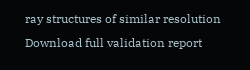ray structures of similar resolution
Download full validation report